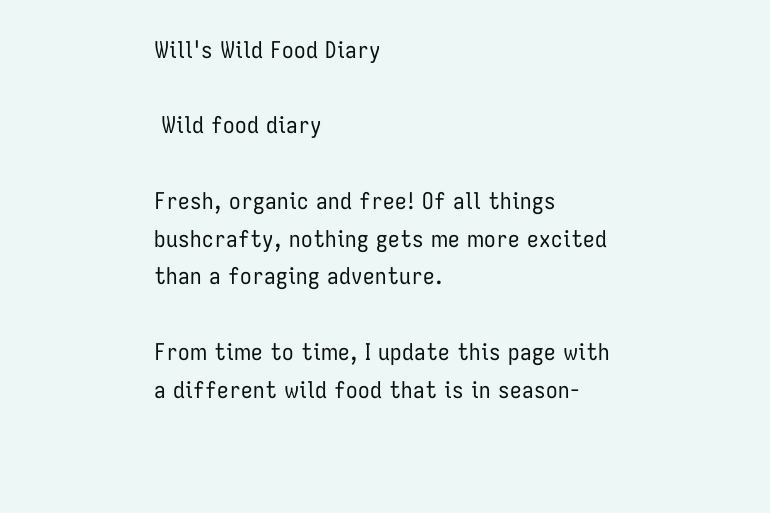Will's Wild Food Diary

 Wild food diary

Fresh, organic and free! Of all things bushcrafty, nothing gets me more excited than a foraging adventure.

From time to time, I update this page with a different wild food that is in season-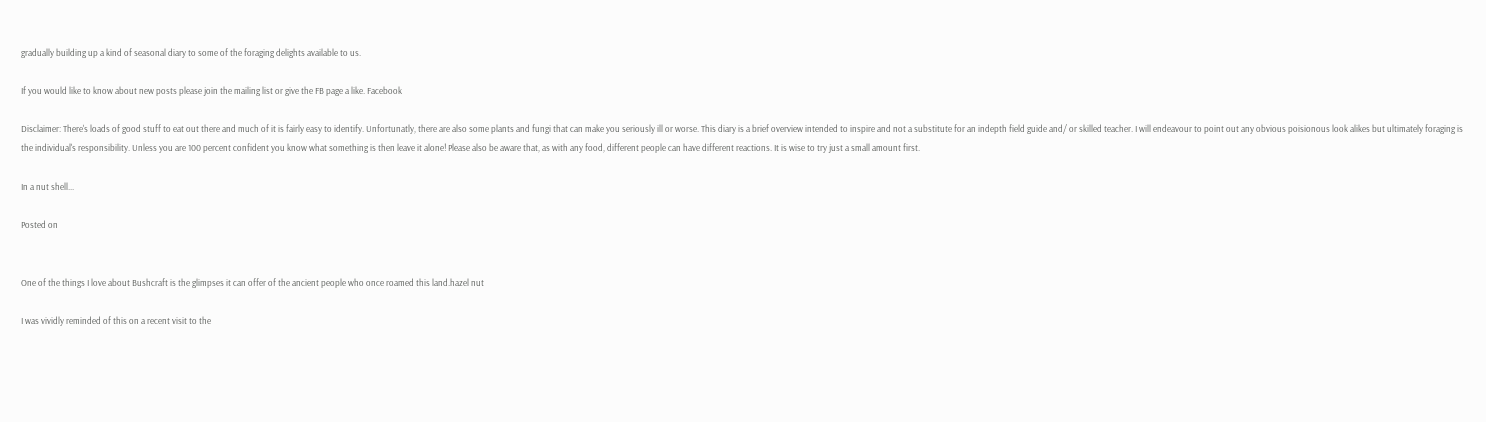gradually building up a kind of seasonal diary to some of the foraging delights available to us.

If you would like to know about new posts please join the mailing list or give the FB page a like. Facebook

Disclaimer: There's loads of good stuff to eat out there and much of it is fairly easy to identify. Unfortunatly, there are also some plants and fungi that can make you seriously ill or worse. This diary is a brief overview intended to inspire and not a substitute for an indepth field guide and/ or skilled teacher. I will endeavour to point out any obvious poisionous look alikes but ultimately foraging is the individual's responsibility. Unless you are 100 percent confident you know what something is then leave it alone! Please also be aware that, as with any food, different people can have different reactions. It is wise to try just a small amount first.

In a nut shell...

Posted on


One of the things I love about Bushcraft is the glimpses it can offer of the ancient people who once roamed this land.hazel nut

I was vividly reminded of this on a recent visit to the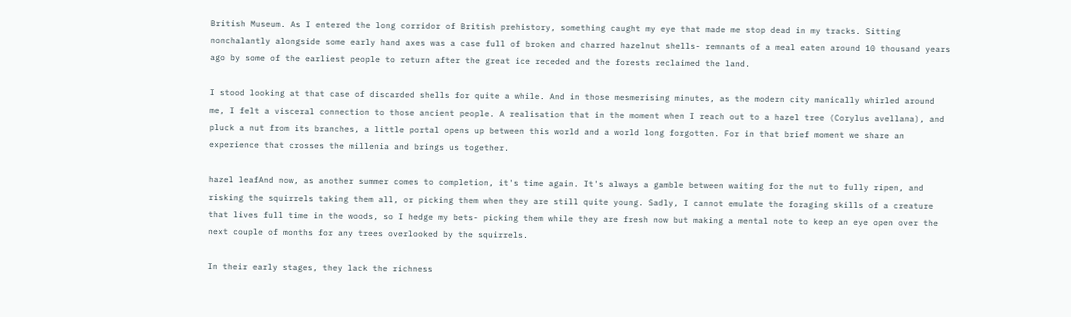British Museum. As I entered the long corridor of British prehistory, something caught my eye that made me stop dead in my tracks. Sitting nonchalantly alongside some early hand axes was a case full of broken and charred hazelnut shells- remnants of a meal eaten around 10 thousand years ago by some of the earliest people to return after the great ice receded and the forests reclaimed the land.

I stood looking at that case of discarded shells for quite a while. And in those mesmerising minutes, as the modern city manically whirled around me, I felt a visceral connection to those ancient people. A realisation that in the moment when I reach out to a hazel tree (Corylus avellana), and pluck a nut from its branches, a little portal opens up between this world and a world long forgotten. For in that brief moment we share an experience that crosses the millenia and brings us together.

hazel leafAnd now, as another summer comes to completion, it's time again. It's always a gamble between waiting for the nut to fully ripen, and risking the squirrels taking them all, or picking them when they are still quite young. Sadly, I cannot emulate the foraging skills of a creature that lives full time in the woods, so I hedge my bets- picking them while they are fresh now but making a mental note to keep an eye open over the next couple of months for any trees overlooked by the squirrels.

In their early stages, they lack the richness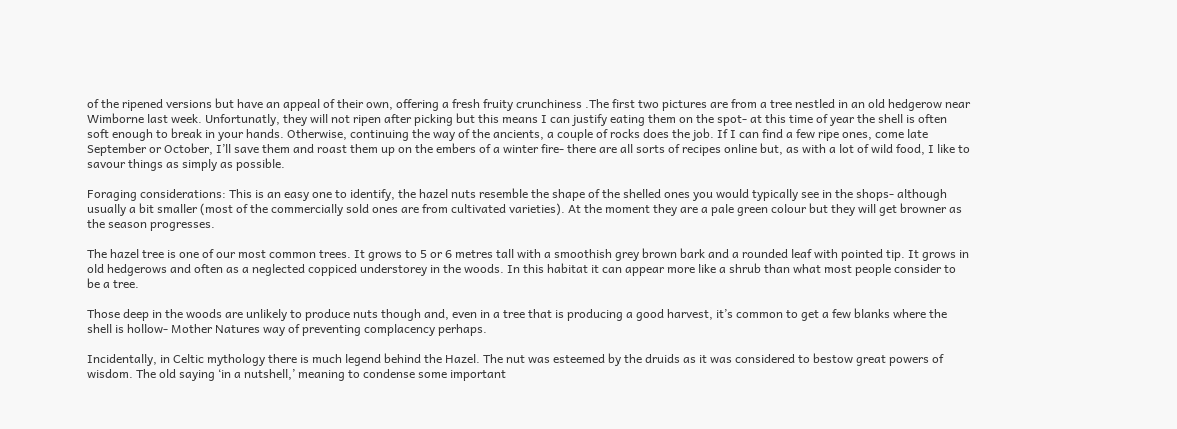of the ripened versions but have an appeal of their own, offering a fresh fruity crunchiness .The first two pictures are from a tree nestled in an old hedgerow near Wimborne last week. Unfortunatly, they will not ripen after picking but this means I can justify eating them on the spot- at this time of year the shell is often soft enough to break in your hands. Otherwise, continuing the way of the ancients, a couple of rocks does the job. If I can find a few ripe ones, come late September or October, I’ll save them and roast them up on the embers of a winter fire- there are all sorts of recipes online but, as with a lot of wild food, I like to savour things as simply as possible.

Foraging considerations: This is an easy one to identify, the hazel nuts resemble the shape of the shelled ones you would typically see in the shops- although usually a bit smaller (most of the commercially sold ones are from cultivated varieties). At the moment they are a pale green colour but they will get browner as the season progresses.

The hazel tree is one of our most common trees. It grows to 5 or 6 metres tall with a smoothish grey brown bark and a rounded leaf with pointed tip. It grows in old hedgerows and often as a neglected coppiced understorey in the woods. In this habitat it can appear more like a shrub than what most people consider to be a tree.

Those deep in the woods are unlikely to produce nuts though and, even in a tree that is producing a good harvest, it’s common to get a few blanks where the shell is hollow- Mother Natures way of preventing complacency perhaps.

Incidentally, in Celtic mythology there is much legend behind the Hazel. The nut was esteemed by the druids as it was considered to bestow great powers of wisdom. The old saying ‘in a nutshell,’ meaning to condense some important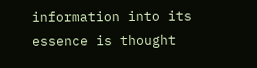information into its essence is thought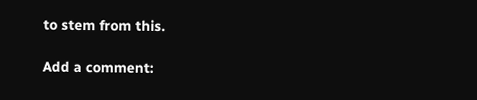to stem from this.

Add a comment: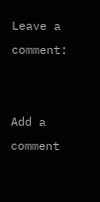Leave a comment:


Add a comment